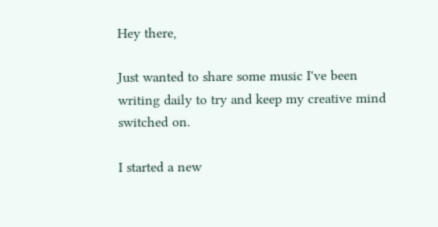Hey there,

Just wanted to share some music I've been writing daily to try and keep my creative mind switched on.

I started a new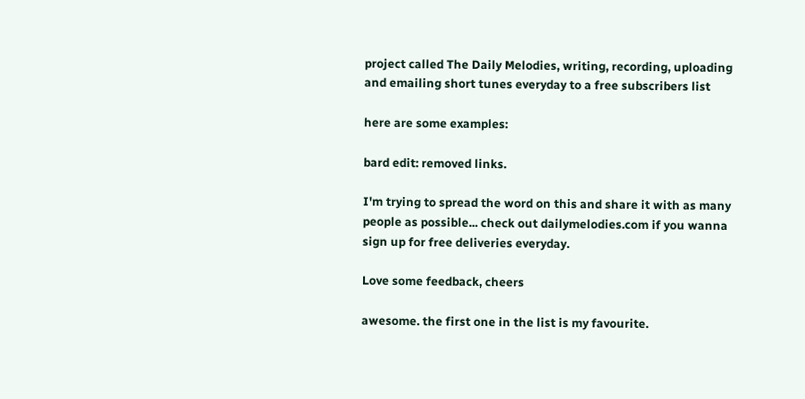project called The Daily Melodies, writing, recording, uploading and emailing short tunes everyday to a free subscribers list

here are some examples:

bard edit: removed links.

I'm trying to spread the word on this and share it with as many people as possible... check out dailymelodies.com if you wanna sign up for free deliveries everyday.

Love some feedback, cheers

awesome. the first one in the list is my favourite.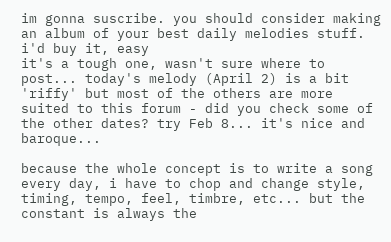im gonna suscribe. you should consider making an album of your best daily melodies stuff. i'd buy it, easy
it's a tough one, wasn't sure where to post... today's melody (April 2) is a bit 'riffy' but most of the others are more suited to this forum - did you check some of the other dates? try Feb 8... it's nice and baroque...

because the whole concept is to write a song every day, i have to chop and change style, timing, tempo, feel, timbre, etc... but the constant is always the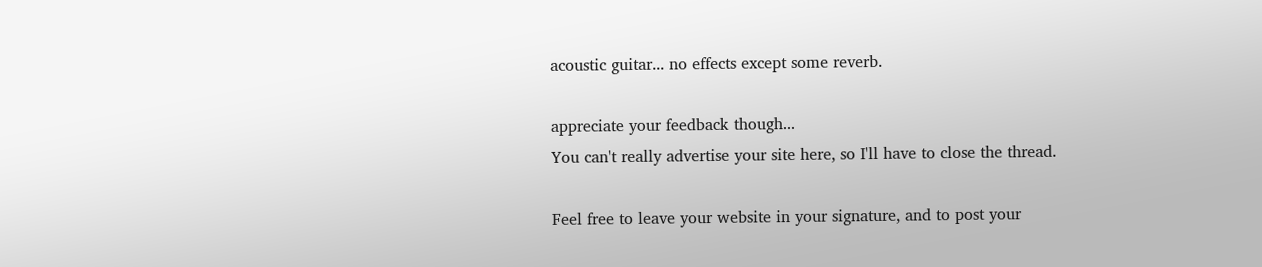acoustic guitar... no effects except some reverb.

appreciate your feedback though...
You can't really advertise your site here, so I'll have to close the thread.

Feel free to leave your website in your signature, and to post your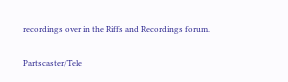recordings over in the Riffs and Recordings forum.

Partscaster/Tele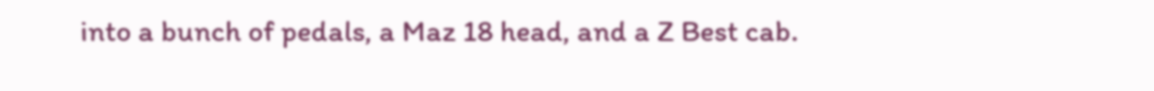into a bunch of pedals, a Maz 18 head, and a Z Best cab.